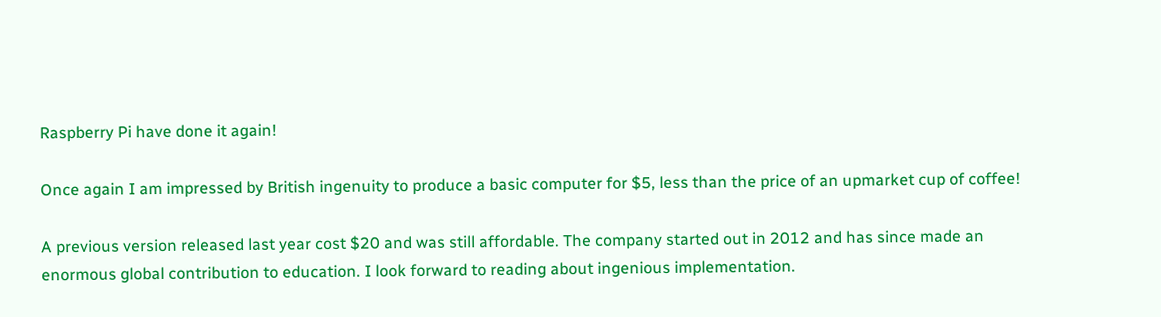Raspberry Pi have done it again!

Once again I am impressed by British ingenuity to produce a basic computer for $5, less than the price of an upmarket cup of coffee!

A previous version released last year cost $20 and was still affordable. The company started out in 2012 and has since made an enormous global contribution to education. I look forward to reading about ingenious implementation.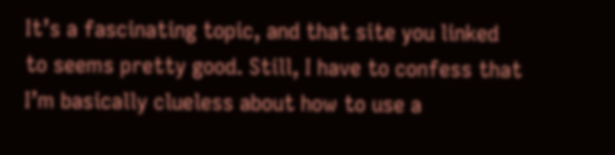It’s a fascinating topic, and that site you linked to seems pretty good. Still, I have to confess that I’m basically clueless about how to use a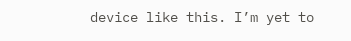device like this. I’m yet to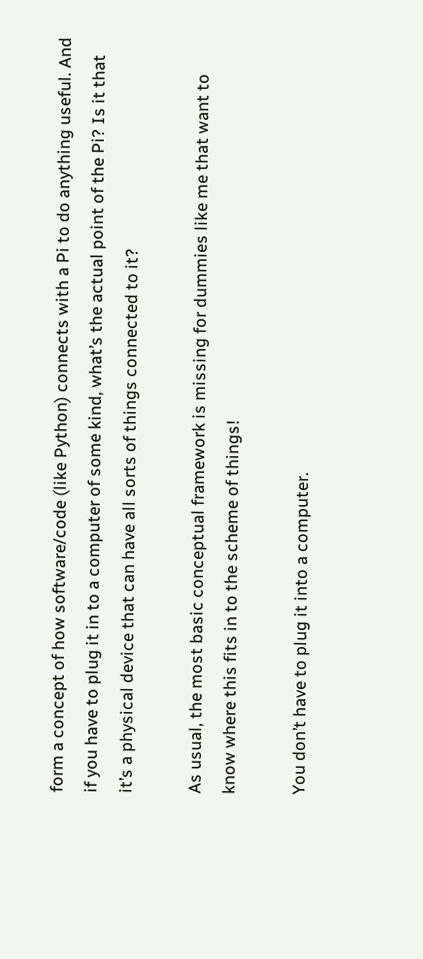form a concept of how software/code (like Python) connects with a Pi to do anything useful. And if you have to plug it in to a computer of some kind, what’s the actual point of the Pi? Is it that it’s a physical device that can have all sorts of things connected to it?

As usual, the most basic conceptual framework is missing for dummies like me that want to know where this fits in to the scheme of things!

You don’t have to plug it into a computer.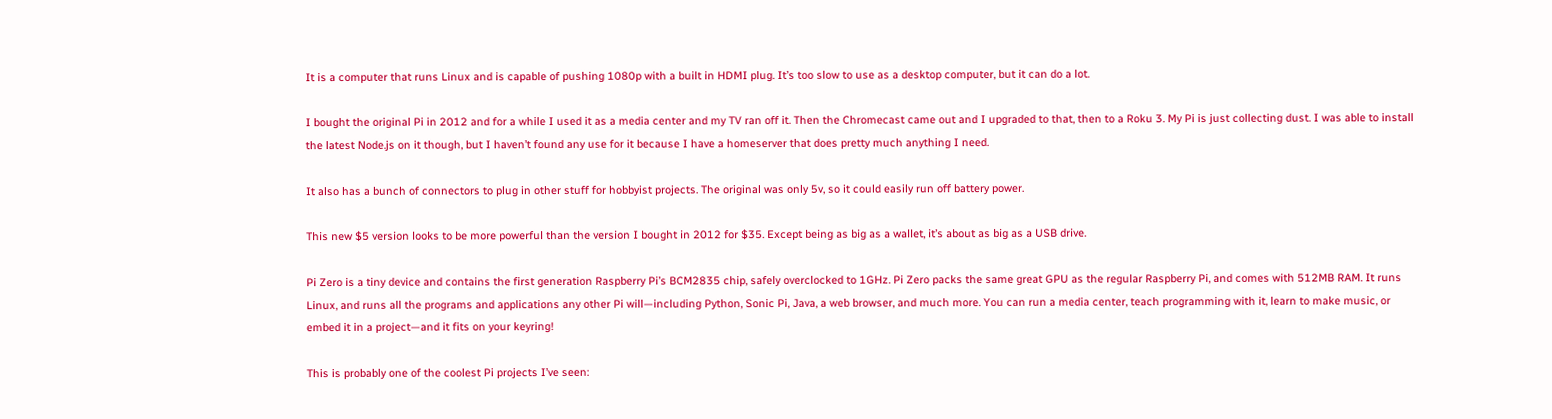It is a computer that runs Linux and is capable of pushing 1080p with a built in HDMI plug. It’s too slow to use as a desktop computer, but it can do a lot.

I bought the original Pi in 2012 and for a while I used it as a media center and my TV ran off it. Then the Chromecast came out and I upgraded to that, then to a Roku 3. My Pi is just collecting dust. I was able to install the latest Node.js on it though, but I haven’t found any use for it because I have a homeserver that does pretty much anything I need.

It also has a bunch of connectors to plug in other stuff for hobbyist projects. The original was only 5v, so it could easily run off battery power.

This new $5 version looks to be more powerful than the version I bought in 2012 for $35. Except being as big as a wallet, it’s about as big as a USB drive.

Pi Zero is a tiny device and contains the first generation Raspberry Pi’s BCM2835 chip, safely overclocked to 1GHz. Pi Zero packs the same great GPU as the regular Raspberry Pi, and comes with 512MB RAM. It runs Linux, and runs all the programs and applications any other Pi will—including Python, Sonic Pi, Java, a web browser, and much more. You can run a media center, teach programming with it, learn to make music, or embed it in a project—and it fits on your keyring!

This is probably one of the coolest Pi projects I’ve seen: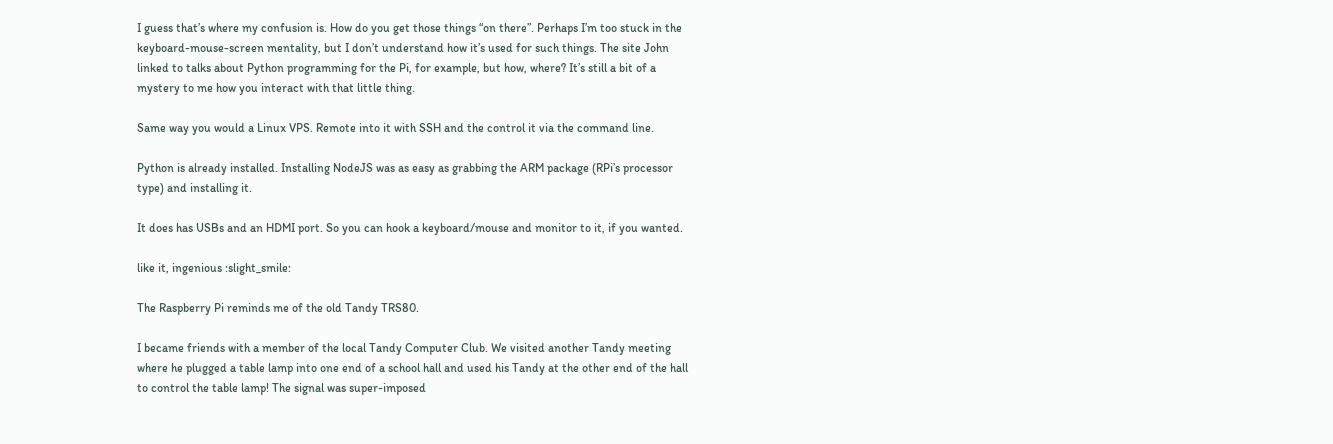I guess that’s where my confusion is. How do you get those things “on there”. Perhaps I’m too stuck in the keyboard-mouse-screen mentality, but I don’t understand how it’s used for such things. The site John linked to talks about Python programming for the Pi, for example, but how, where? It’s still a bit of a mystery to me how you interact with that little thing.

Same way you would a Linux VPS. Remote into it with SSH and the control it via the command line.

Python is already installed. Installing NodeJS was as easy as grabbing the ARM package (RPi’s processor type) and installing it.

It does has USBs and an HDMI port. So you can hook a keyboard/mouse and monitor to it, if you wanted.

like it, ingenious :slight_smile:

The Raspberry Pi reminds me of the old Tandy TRS80.

I became friends with a member of the local Tandy Computer Club. We visited another Tandy meeting where he plugged a table lamp into one end of a school hall and used his Tandy at the other end of the hall to control the table lamp! The signal was super-imposed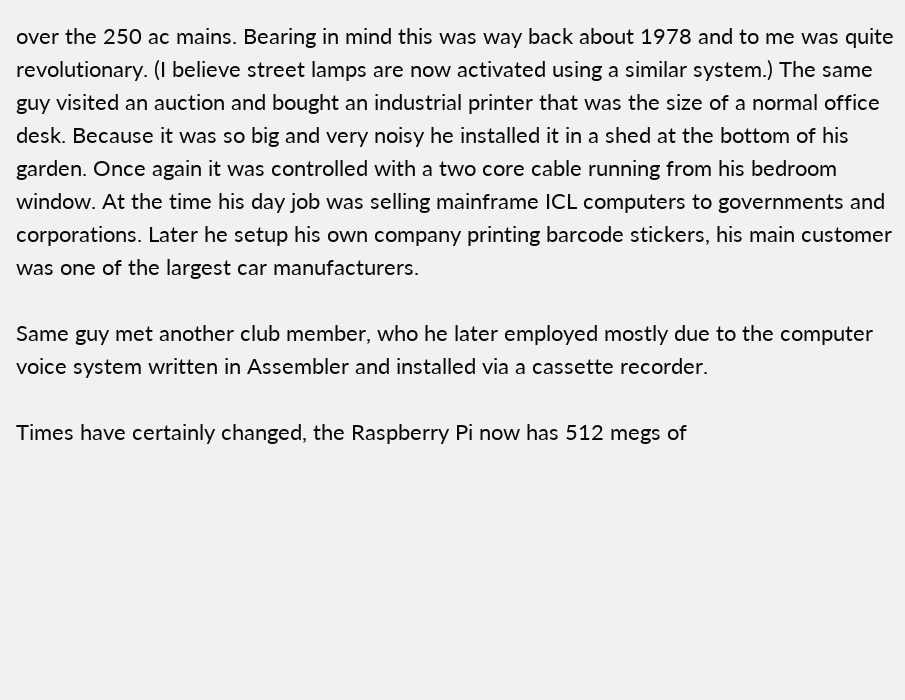over the 250 ac mains. Bearing in mind this was way back about 1978 and to me was quite revolutionary. (I believe street lamps are now activated using a similar system.) The same guy visited an auction and bought an industrial printer that was the size of a normal office desk. Because it was so big and very noisy he installed it in a shed at the bottom of his garden. Once again it was controlled with a two core cable running from his bedroom window. At the time his day job was selling mainframe ICL computers to governments and corporations. Later he setup his own company printing barcode stickers, his main customer was one of the largest car manufacturers.

Same guy met another club member, who he later employed mostly due to the computer voice system written in Assembler and installed via a cassette recorder.

Times have certainly changed, the Raspberry Pi now has 512 megs of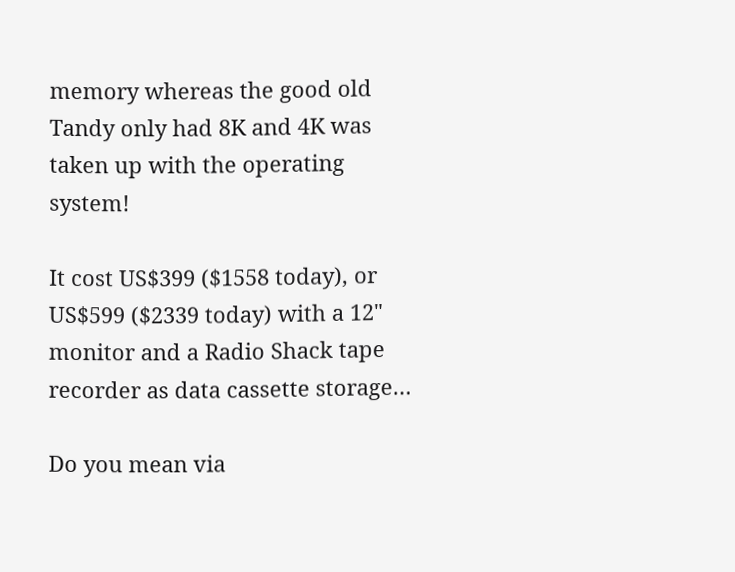memory whereas the good old Tandy only had 8K and 4K was taken up with the operating system!

It cost US$399 ($1558 today), or US$599 ($2339 today) with a 12" monitor and a Radio Shack tape recorder as data cassette storage…

Do you mean via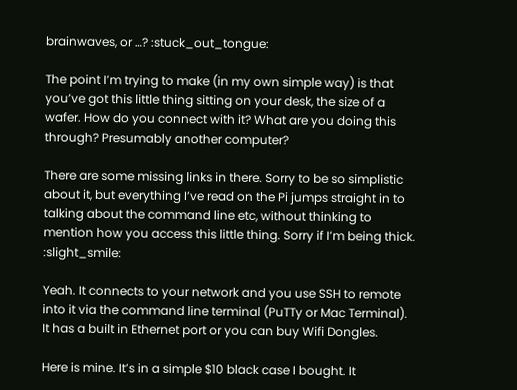brainwaves, or …? :stuck_out_tongue:

The point I’m trying to make (in my own simple way) is that you’ve got this little thing sitting on your desk, the size of a wafer. How do you connect with it? What are you doing this through? Presumably another computer?

There are some missing links in there. Sorry to be so simplistic about it, but everything I’ve read on the Pi jumps straight in to talking about the command line etc, without thinking to mention how you access this little thing. Sorry if I’m being thick. :slight_smile:

Yeah. It connects to your network and you use SSH to remote into it via the command line terminal (PuTTy or Mac Terminal). It has a built in Ethernet port or you can buy Wifi Dongles.

Here is mine. It’s in a simple $10 black case I bought. It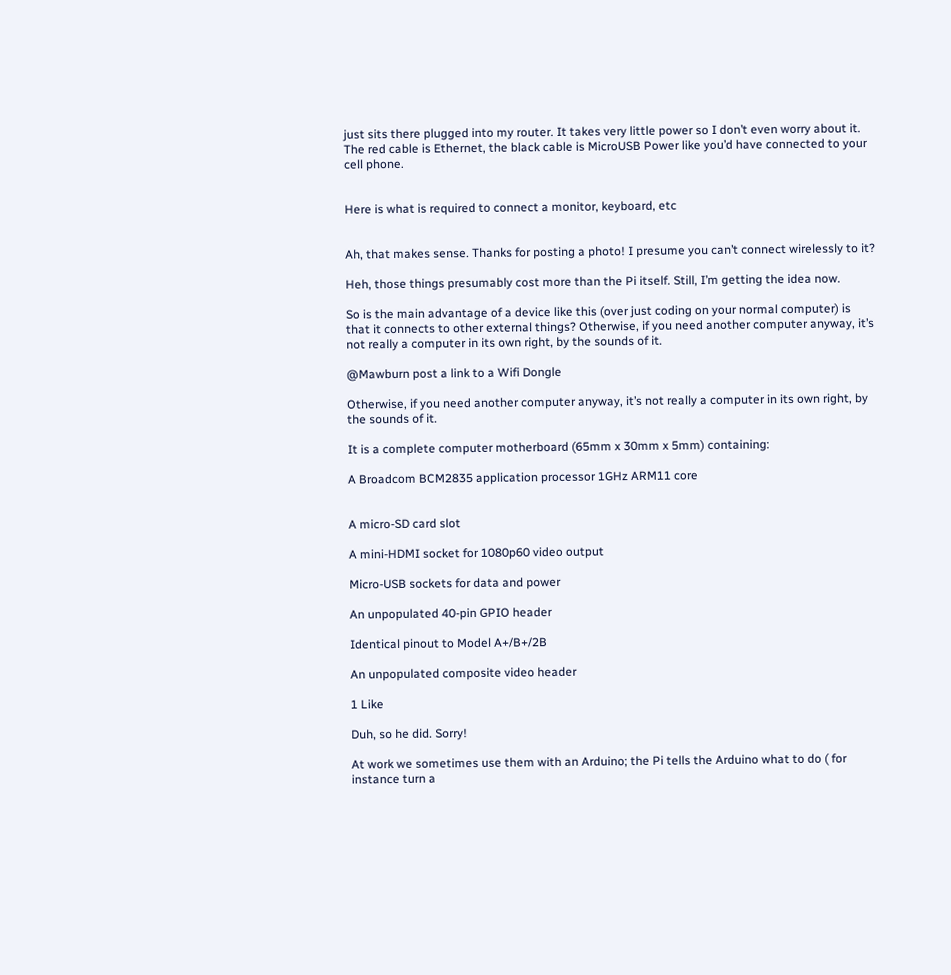just sits there plugged into my router. It takes very little power so I don’t even worry about it. The red cable is Ethernet, the black cable is MicroUSB Power like you’d have connected to your cell phone.


Here is what is required to connect a monitor, keyboard, etc


Ah, that makes sense. Thanks for posting a photo! I presume you can’t connect wirelessly to it?

Heh, those things presumably cost more than the Pi itself. Still, I’m getting the idea now.

So is the main advantage of a device like this (over just coding on your normal computer) is that it connects to other external things? Otherwise, if you need another computer anyway, it’s not really a computer in its own right, by the sounds of it.

@Mawburn post a link to a Wifi Dongle

Otherwise, if you need another computer anyway, it’s not really a computer in its own right, by the sounds of it.

It is a complete computer motherboard (65mm x 30mm x 5mm) containing:

A Broadcom BCM2835 application processor 1GHz ARM11 core


A micro-SD card slot

A mini-HDMI socket for 1080p60 video output

Micro-USB sockets for data and power

An unpopulated 40-pin GPIO header

Identical pinout to Model A+/B+/2B

An unpopulated composite video header

1 Like

Duh, so he did. Sorry!

At work we sometimes use them with an Arduino; the Pi tells the Arduino what to do ( for instance turn a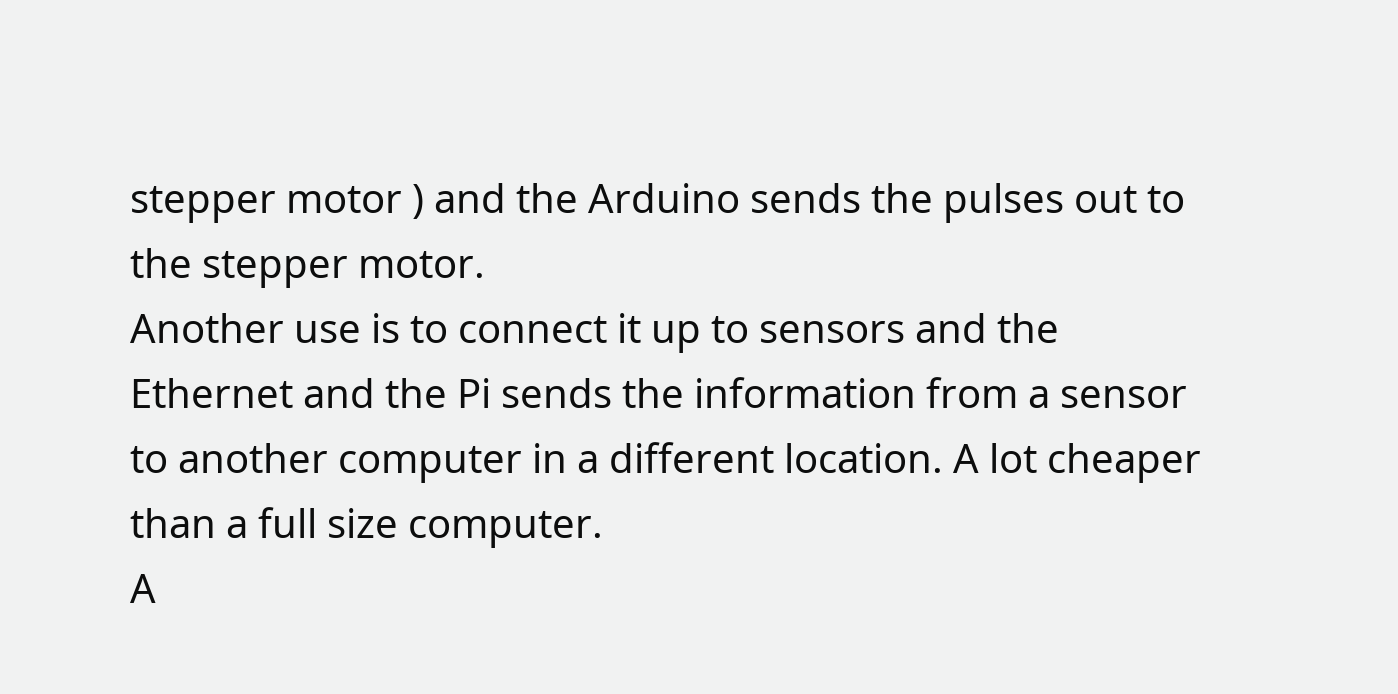stepper motor ) and the Arduino sends the pulses out to the stepper motor.
Another use is to connect it up to sensors and the Ethernet and the Pi sends the information from a sensor to another computer in a different location. A lot cheaper than a full size computer.
A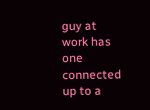guy at work has one connected up to a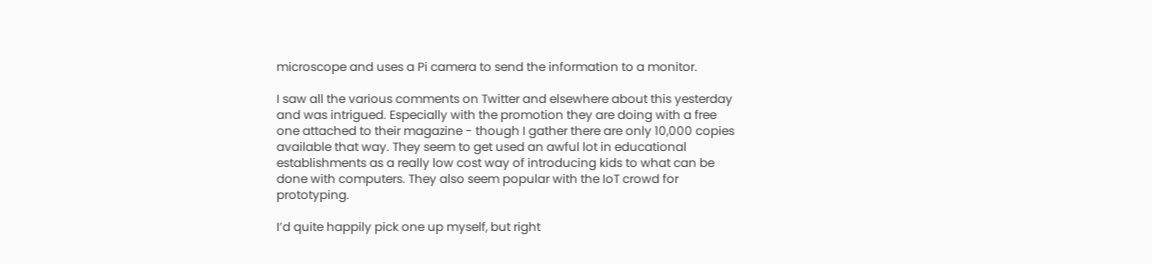microscope and uses a Pi camera to send the information to a monitor.

I saw all the various comments on Twitter and elsewhere about this yesterday and was intrigued. Especially with the promotion they are doing with a free one attached to their magazine - though I gather there are only 10,000 copies available that way. They seem to get used an awful lot in educational establishments as a really low cost way of introducing kids to what can be done with computers. They also seem popular with the IoT crowd for prototyping.

I’d quite happily pick one up myself, but right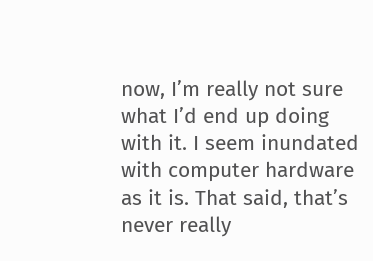now, I’m really not sure what I’d end up doing with it. I seem inundated with computer hardware as it is. That said, that’s never really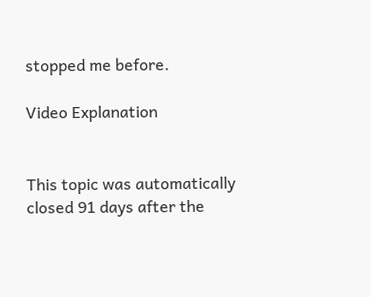stopped me before.

Video Explanation


This topic was automatically closed 91 days after the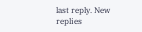last reply. New replies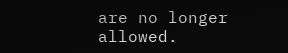are no longer allowed.